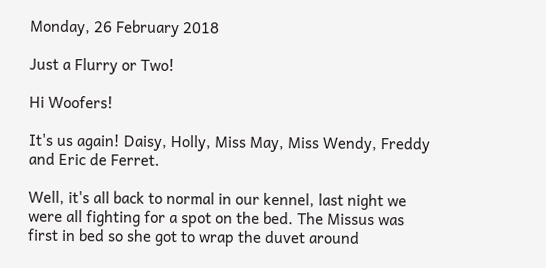Monday, 26 February 2018

Just a Flurry or Two!

Hi Woofers!

It's us again! Daisy, Holly, Miss May, Miss Wendy, Freddy and Eric de Ferret.

Well, it's all back to normal in our kennel, last night we were all fighting for a spot on the bed. The Missus was first in bed so she got to wrap the duvet around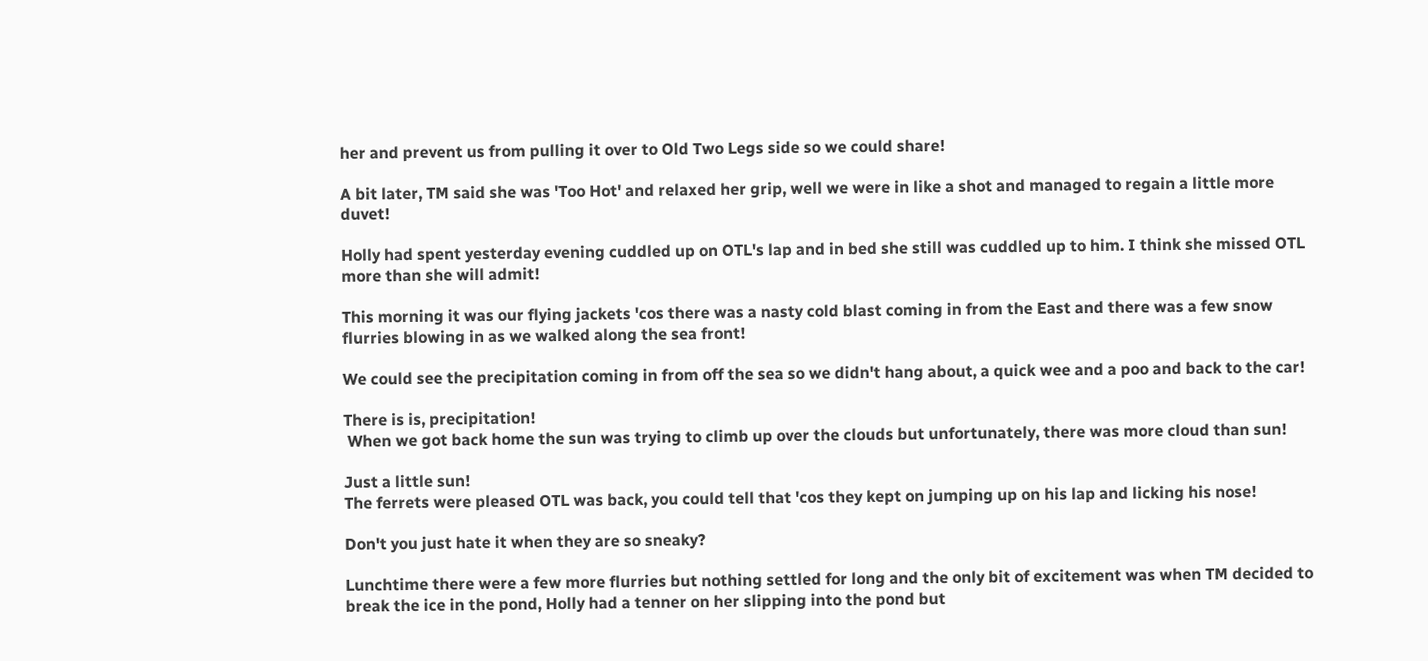her and prevent us from pulling it over to Old Two Legs side so we could share!

A bit later, TM said she was 'Too Hot' and relaxed her grip, well we were in like a shot and managed to regain a little more duvet!

Holly had spent yesterday evening cuddled up on OTL's lap and in bed she still was cuddled up to him. I think she missed OTL more than she will admit!

This morning it was our flying jackets 'cos there was a nasty cold blast coming in from the East and there was a few snow flurries blowing in as we walked along the sea front!

We could see the precipitation coming in from off the sea so we didn't hang about, a quick wee and a poo and back to the car!

There is is, precipitation!
 When we got back home the sun was trying to climb up over the clouds but unfortunately, there was more cloud than sun!

Just a little sun!
The ferrets were pleased OTL was back, you could tell that 'cos they kept on jumping up on his lap and licking his nose!

Don't you just hate it when they are so sneaky?

Lunchtime there were a few more flurries but nothing settled for long and the only bit of excitement was when TM decided to break the ice in the pond, Holly had a tenner on her slipping into the pond but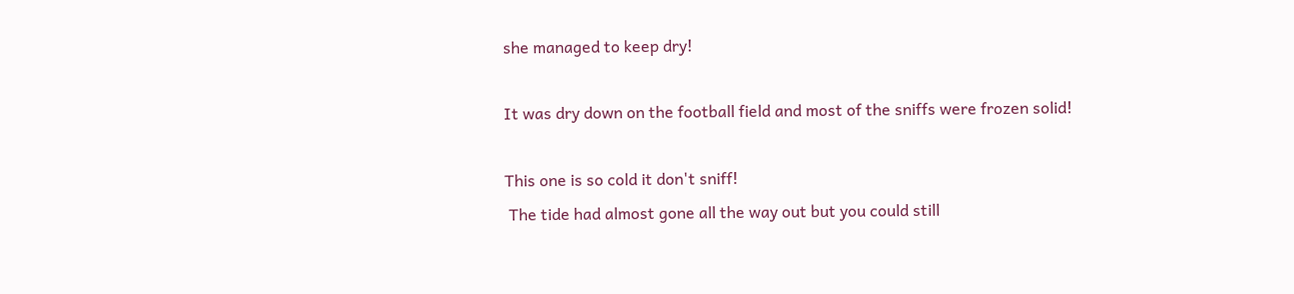she managed to keep dry!

It was dry down on the football field and most of the sniffs were frozen solid!

This one is so cold it don't sniff!
 The tide had almost gone all the way out but you could still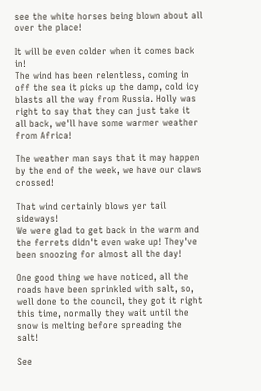see the white horses being blown about all over the place!

It will be even colder when it comes back in!
The wind has been relentless, coming in off the sea it picks up the damp, cold icy blasts all the way from Russia. Holly was right to say that they can just take it all back, we'll have some warmer weather from Africa!

The weather man says that it may happen by the end of the week, we have our claws crossed!

That wind certainly blows yer tail sideways!
We were glad to get back in the warm and the ferrets didn't even wake up! They've been snoozing for almost all the day!

One good thing we have noticed, all the roads have been sprinkled with salt, so, well done to the council, they got it right this time, normally they wait until the snow is melting before spreading the salt!

See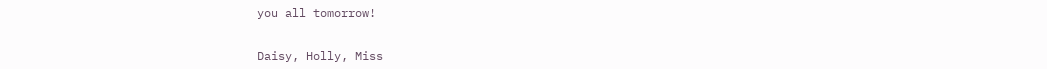you all tomorrow!


Daisy, Holly, Miss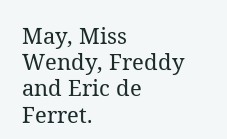May, Miss Wendy, Freddy and Eric de Ferret.